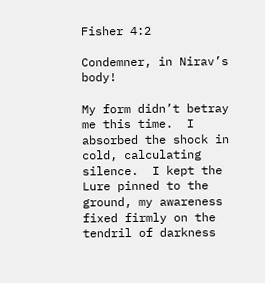Fisher 4:2

Condemner, in Nirav’s body!

My form didn’t betray me this time.  I absorbed the shock in cold, calculating silence.  I kept the Lure pinned to the ground, my awareness fixed firmly on the tendril of darkness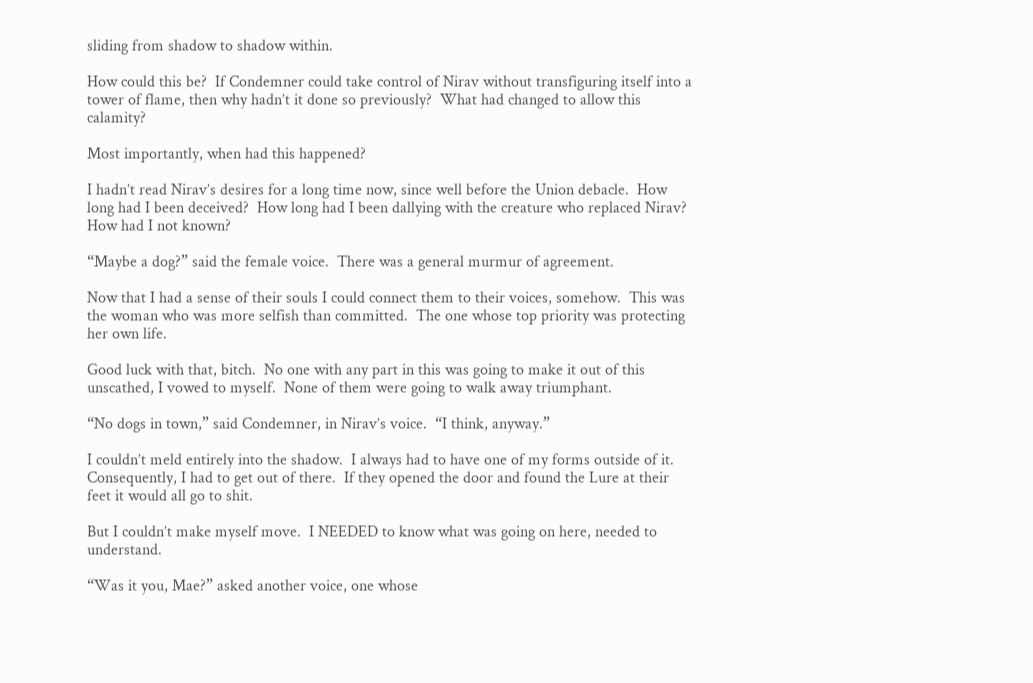sliding from shadow to shadow within.

How could this be?  If Condemner could take control of Nirav without transfiguring itself into a tower of flame, then why hadn’t it done so previously?  What had changed to allow this calamity?

Most importantly, when had this happened?

I hadn’t read Nirav’s desires for a long time now, since well before the Union debacle.  How long had I been deceived?  How long had I been dallying with the creature who replaced Nirav?  How had I not known?

“Maybe a dog?” said the female voice.  There was a general murmur of agreement.

Now that I had a sense of their souls I could connect them to their voices, somehow.  This was the woman who was more selfish than committed.  The one whose top priority was protecting her own life.

Good luck with that, bitch.  No one with any part in this was going to make it out of this unscathed, I vowed to myself.  None of them were going to walk away triumphant.

“No dogs in town,” said Condemner, in Nirav’s voice.  “I think, anyway.”

I couldn’t meld entirely into the shadow.  I always had to have one of my forms outside of it.  Consequently, I had to get out of there.  If they opened the door and found the Lure at their feet it would all go to shit.

But I couldn’t make myself move.  I NEEDED to know what was going on here, needed to understand.

“Was it you, Mae?” asked another voice, one whose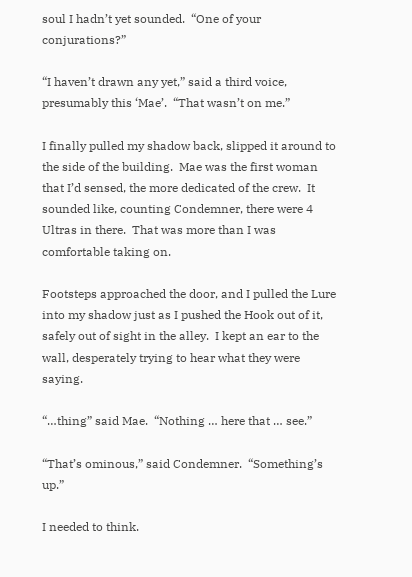soul I hadn’t yet sounded.  “One of your conjurations?”

“I haven’t drawn any yet,” said a third voice, presumably this ‘Mae’.  “That wasn’t on me.”

I finally pulled my shadow back, slipped it around to the side of the building.  Mae was the first woman that I’d sensed, the more dedicated of the crew.  It sounded like, counting Condemner, there were 4 Ultras in there.  That was more than I was comfortable taking on.

Footsteps approached the door, and I pulled the Lure into my shadow just as I pushed the Hook out of it, safely out of sight in the alley.  I kept an ear to the wall, desperately trying to hear what they were saying.

“…thing” said Mae.  “Nothing … here that … see.”

“That’s ominous,” said Condemner.  “Something’s up.”

I needed to think.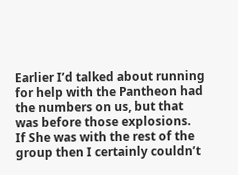Earlier I’d talked about running for help with the Pantheon had the numbers on us, but that was before those explosions.  If She was with the rest of the group then I certainly couldn’t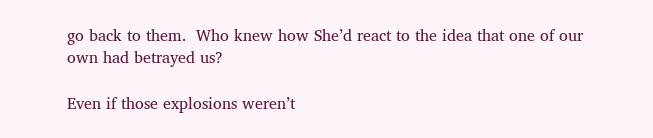go back to them.  Who knew how She’d react to the idea that one of our own had betrayed us?

Even if those explosions weren’t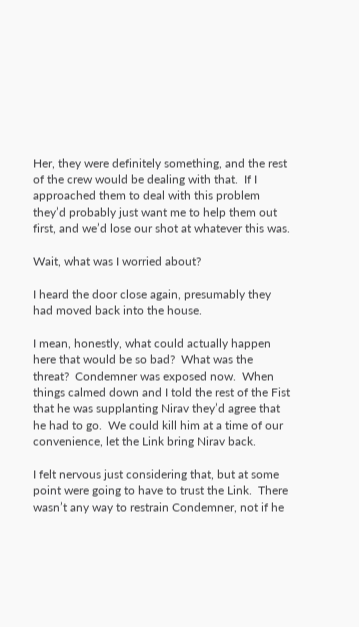Her, they were definitely something, and the rest of the crew would be dealing with that.  If I approached them to deal with this problem they’d probably just want me to help them out first, and we’d lose our shot at whatever this was.

Wait, what was I worried about?

I heard the door close again, presumably they had moved back into the house.

I mean, honestly, what could actually happen here that would be so bad?  What was the threat?  Condemner was exposed now.  When things calmed down and I told the rest of the Fist that he was supplanting Nirav they’d agree that he had to go.  We could kill him at a time of our convenience, let the Link bring Nirav back.

I felt nervous just considering that, but at some point were going to have to trust the Link.  There wasn’t any way to restrain Condemner, not if he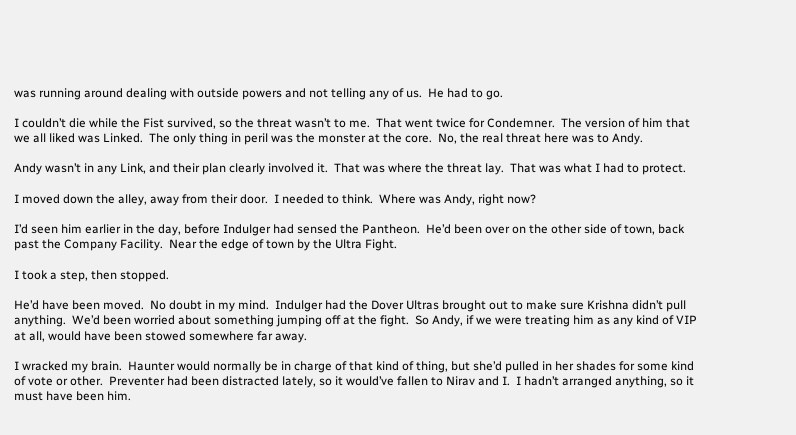was running around dealing with outside powers and not telling any of us.  He had to go.

I couldn’t die while the Fist survived, so the threat wasn’t to me.  That went twice for Condemner.  The version of him that we all liked was Linked.  The only thing in peril was the monster at the core.  No, the real threat here was to Andy.

Andy wasn’t in any Link, and their plan clearly involved it.  That was where the threat lay.  That was what I had to protect.

I moved down the alley, away from their door.  I needed to think.  Where was Andy, right now?

I’d seen him earlier in the day, before Indulger had sensed the Pantheon.  He’d been over on the other side of town, back past the Company Facility.  Near the edge of town by the Ultra Fight.

I took a step, then stopped.

He’d have been moved.  No doubt in my mind.  Indulger had the Dover Ultras brought out to make sure Krishna didn’t pull anything.  We’d been worried about something jumping off at the fight.  So Andy, if we were treating him as any kind of VIP at all, would have been stowed somewhere far away.

I wracked my brain.  Haunter would normally be in charge of that kind of thing, but she’d pulled in her shades for some kind of vote or other.  Preventer had been distracted lately, so it would’ve fallen to Nirav and I.  I hadn’t arranged anything, so it must have been him.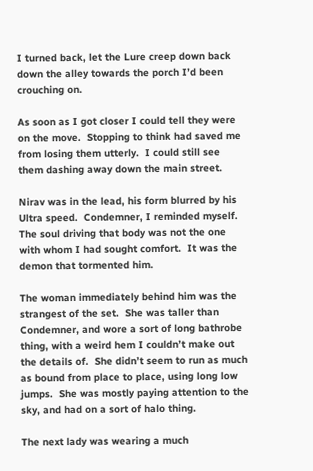I turned back, let the Lure creep down back down the alley towards the porch I’d been crouching on.

As soon as I got closer I could tell they were on the move.  Stopping to think had saved me from losing them utterly.  I could still see them dashing away down the main street.

Nirav was in the lead, his form blurred by his Ultra speed.  Condemner, I reminded myself.  The soul driving that body was not the one with whom I had sought comfort.  It was the demon that tormented him.

The woman immediately behind him was the strangest of the set.  She was taller than Condemner, and wore a sort of long bathrobe thing, with a weird hem I couldn’t make out the details of.  She didn’t seem to run as much as bound from place to place, using long low jumps.  She was mostly paying attention to the sky, and had on a sort of halo thing.

The next lady was wearing a much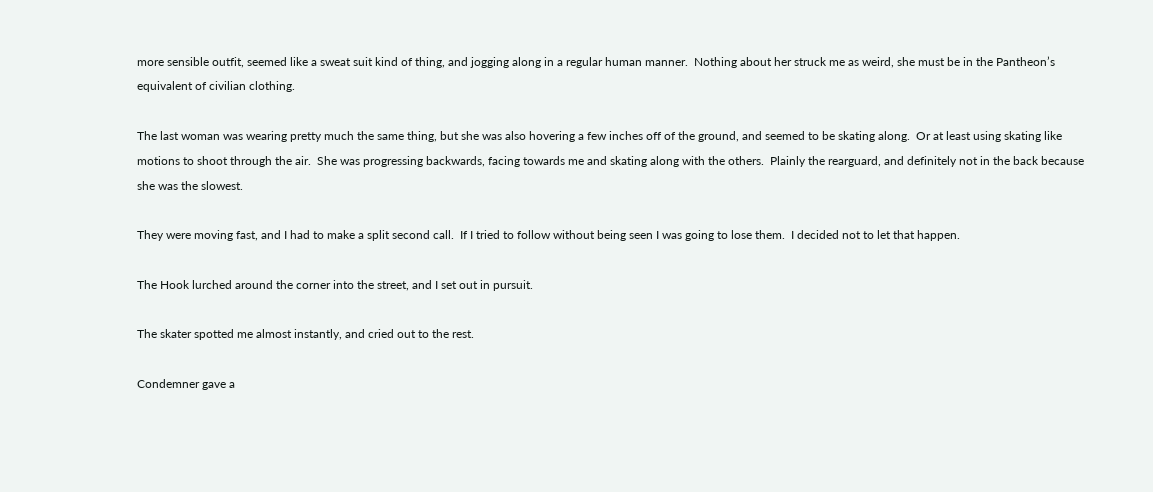more sensible outfit, seemed like a sweat suit kind of thing, and jogging along in a regular human manner.  Nothing about her struck me as weird, she must be in the Pantheon’s equivalent of civilian clothing.

The last woman was wearing pretty much the same thing, but she was also hovering a few inches off of the ground, and seemed to be skating along.  Or at least using skating like motions to shoot through the air.  She was progressing backwards, facing towards me and skating along with the others.  Plainly the rearguard, and definitely not in the back because she was the slowest.

They were moving fast, and I had to make a split second call.  If I tried to follow without being seen I was going to lose them.  I decided not to let that happen.

The Hook lurched around the corner into the street, and I set out in pursuit.

The skater spotted me almost instantly, and cried out to the rest.

Condemner gave a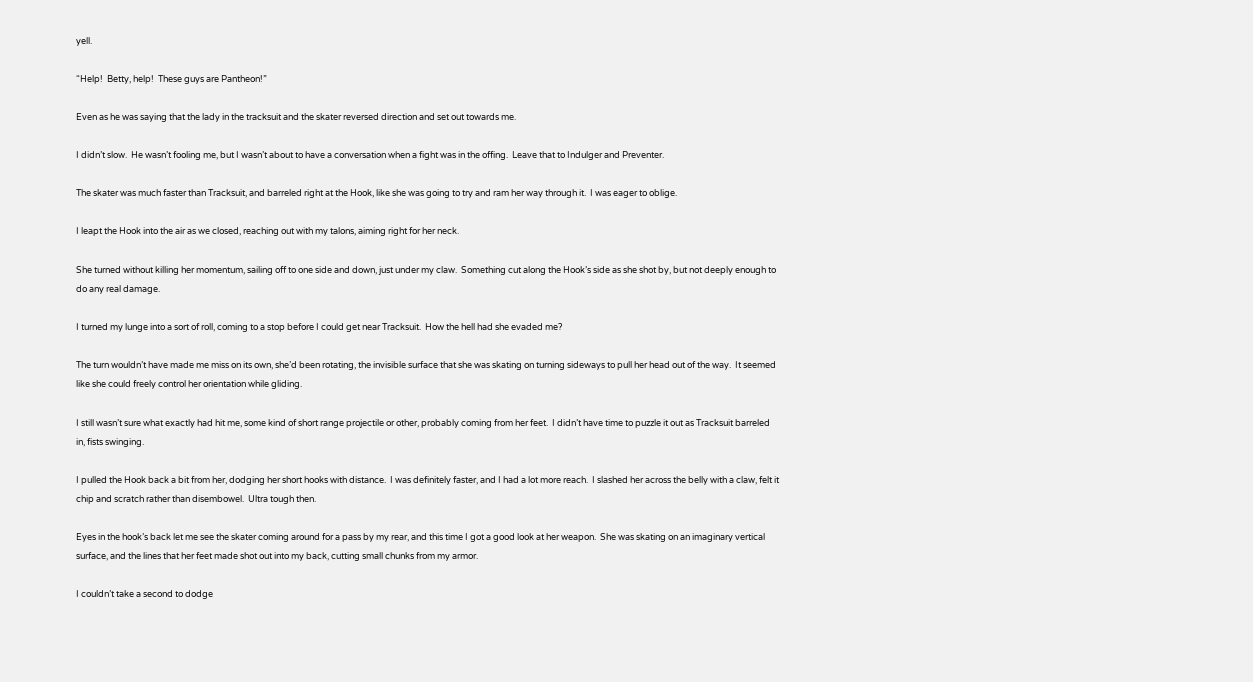yell.

“Help!  Betty, help!  These guys are Pantheon!”

Even as he was saying that the lady in the tracksuit and the skater reversed direction and set out towards me.

I didn’t slow.  He wasn’t fooling me, but I wasn’t about to have a conversation when a fight was in the offing.  Leave that to Indulger and Preventer.

The skater was much faster than Tracksuit, and barreled right at the Hook, like she was going to try and ram her way through it.  I was eager to oblige.

I leapt the Hook into the air as we closed, reaching out with my talons, aiming right for her neck.

She turned without killing her momentum, sailing off to one side and down, just under my claw.  Something cut along the Hook’s side as she shot by, but not deeply enough to do any real damage.

I turned my lunge into a sort of roll, coming to a stop before I could get near Tracksuit.  How the hell had she evaded me?

The turn wouldn’t have made me miss on its own, she’d been rotating, the invisible surface that she was skating on turning sideways to pull her head out of the way.  It seemed like she could freely control her orientation while gliding.

I still wasn’t sure what exactly had hit me, some kind of short range projectile or other, probably coming from her feet.  I didn’t have time to puzzle it out as Tracksuit barreled in, fists swinging.

I pulled the Hook back a bit from her, dodging her short hooks with distance.  I was definitely faster, and I had a lot more reach.  I slashed her across the belly with a claw, felt it chip and scratch rather than disembowel.  Ultra tough then.

Eyes in the hook’s back let me see the skater coming around for a pass by my rear, and this time I got a good look at her weapon.  She was skating on an imaginary vertical surface, and the lines that her feet made shot out into my back, cutting small chunks from my armor.

I couldn’t take a second to dodge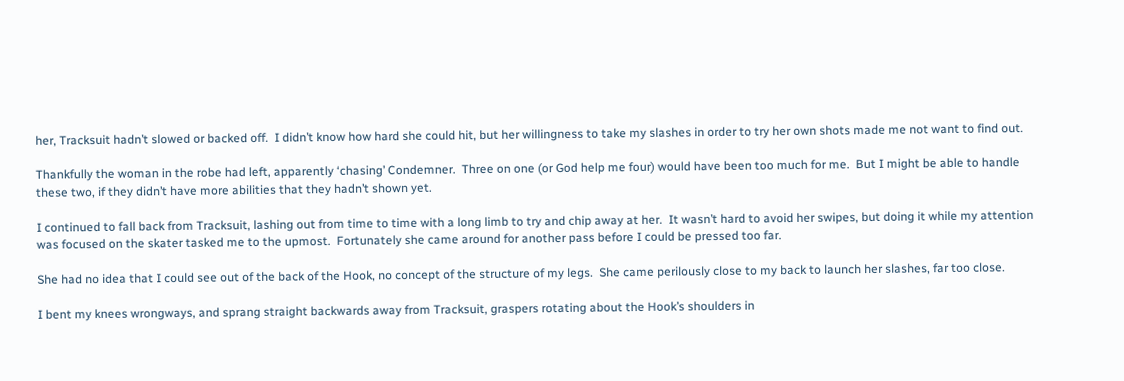her, Tracksuit hadn’t slowed or backed off.  I didn’t know how hard she could hit, but her willingness to take my slashes in order to try her own shots made me not want to find out.

Thankfully the woman in the robe had left, apparently ‘chasing’ Condemner.  Three on one (or God help me four) would have been too much for me.  But I might be able to handle these two, if they didn’t have more abilities that they hadn’t shown yet.

I continued to fall back from Tracksuit, lashing out from time to time with a long limb to try and chip away at her.  It wasn’t hard to avoid her swipes, but doing it while my attention was focused on the skater tasked me to the upmost.  Fortunately she came around for another pass before I could be pressed too far.

She had no idea that I could see out of the back of the Hook, no concept of the structure of my legs.  She came perilously close to my back to launch her slashes, far too close.

I bent my knees wrongways, and sprang straight backwards away from Tracksuit, graspers rotating about the Hook’s shoulders in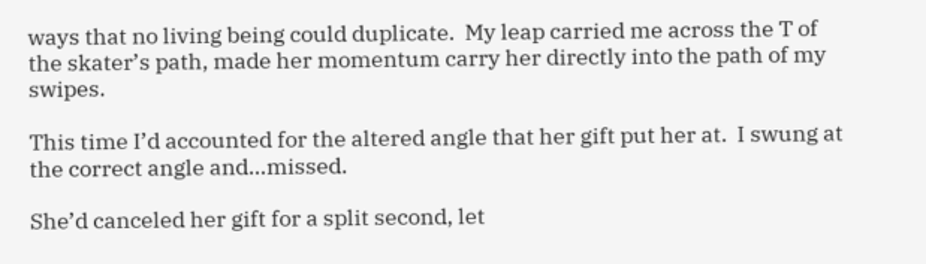ways that no living being could duplicate.  My leap carried me across the T of the skater’s path, made her momentum carry her directly into the path of my swipes.

This time I’d accounted for the altered angle that her gift put her at.  I swung at the correct angle and…missed.

She’d canceled her gift for a split second, let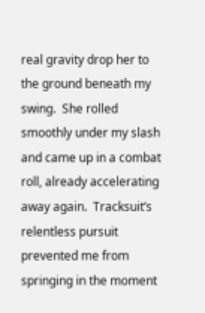real gravity drop her to the ground beneath my swing.  She rolled smoothly under my slash and came up in a combat roll, already accelerating away again.  Tracksuit’s relentless pursuit prevented me from springing in the moment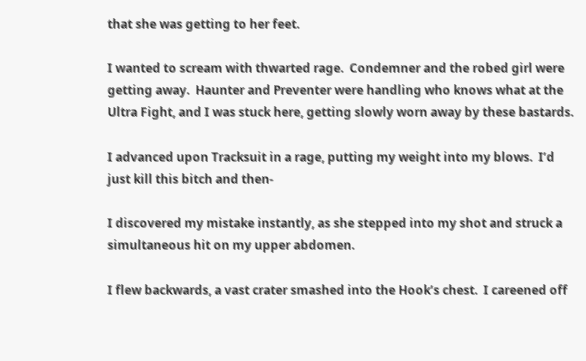that she was getting to her feet.

I wanted to scream with thwarted rage.  Condemner and the robed girl were getting away.  Haunter and Preventer were handling who knows what at the Ultra Fight, and I was stuck here, getting slowly worn away by these bastards.

I advanced upon Tracksuit in a rage, putting my weight into my blows.  I’d just kill this bitch and then-

I discovered my mistake instantly, as she stepped into my shot and struck a simultaneous hit on my upper abdomen.

I flew backwards, a vast crater smashed into the Hook’s chest.  I careened off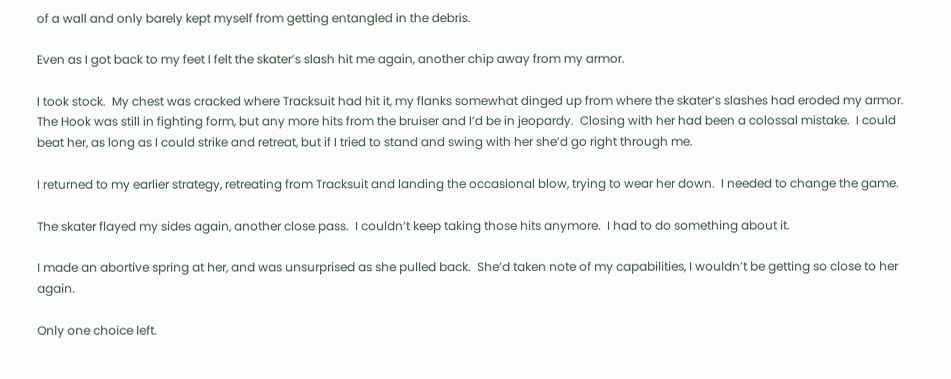of a wall and only barely kept myself from getting entangled in the debris.

Even as I got back to my feet I felt the skater’s slash hit me again, another chip away from my armor.

I took stock.  My chest was cracked where Tracksuit had hit it, my flanks somewhat dinged up from where the skater’s slashes had eroded my armor.  The Hook was still in fighting form, but any more hits from the bruiser and I’d be in jeopardy.  Closing with her had been a colossal mistake.  I could beat her, as long as I could strike and retreat, but if I tried to stand and swing with her she’d go right through me.

I returned to my earlier strategy, retreating from Tracksuit and landing the occasional blow, trying to wear her down.  I needed to change the game.

The skater flayed my sides again, another close pass.  I couldn’t keep taking those hits anymore.  I had to do something about it.

I made an abortive spring at her, and was unsurprised as she pulled back.  She’d taken note of my capabilities, I wouldn’t be getting so close to her again.

Only one choice left.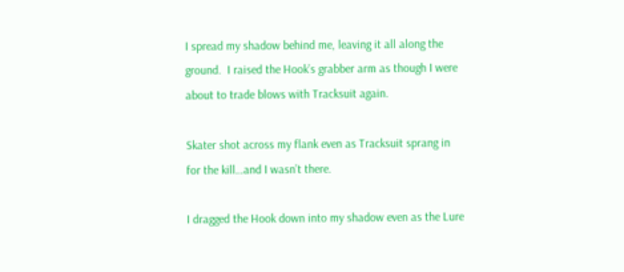I spread my shadow behind me, leaving it all along the ground.  I raised the Hook’s grabber arm as though I were about to trade blows with Tracksuit again.

Skater shot across my flank even as Tracksuit sprang in for the kill…and I wasn’t there.

I dragged the Hook down into my shadow even as the Lure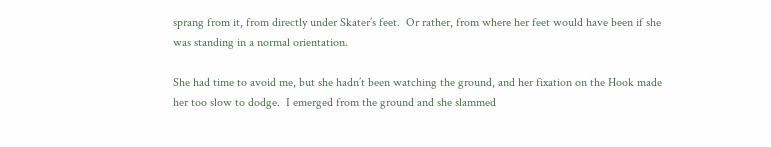sprang from it, from directly under Skater’s feet.  Or rather, from where her feet would have been if she was standing in a normal orientation.

She had time to avoid me, but she hadn’t been watching the ground, and her fixation on the Hook made her too slow to dodge.  I emerged from the ground and she slammed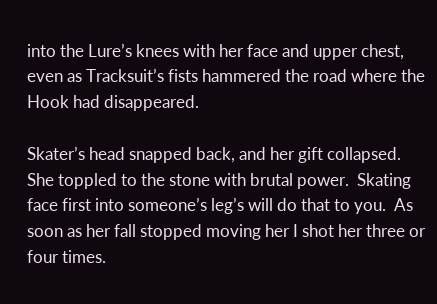into the Lure’s knees with her face and upper chest, even as Tracksuit’s fists hammered the road where the Hook had disappeared.

Skater’s head snapped back, and her gift collapsed.  She toppled to the stone with brutal power.  Skating face first into someone’s leg’s will do that to you.  As soon as her fall stopped moving her I shot her three or four times.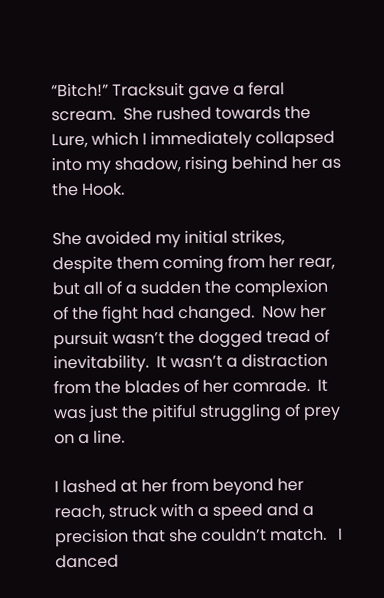“Bitch!” Tracksuit gave a feral scream.  She rushed towards the Lure, which I immediately collapsed into my shadow, rising behind her as the Hook.

She avoided my initial strikes, despite them coming from her rear, but all of a sudden the complexion of the fight had changed.  Now her pursuit wasn’t the dogged tread of inevitability.  It wasn’t a distraction from the blades of her comrade.  It was just the pitiful struggling of prey on a line.

I lashed at her from beyond her reach, struck with a speed and a precision that she couldn’t match.   I danced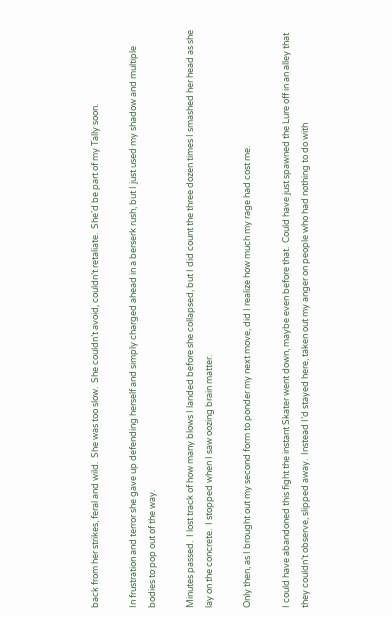back from her strikes, feral and wild.  She was too slow.  She couldn’t avoid, couldn’t retaliate.  She’d be part of my Tally soon.

In frustration and terror she gave up defending herself and simply charged ahead in a berserk rush, but I just used my shadow and multiple bodies to pop out of the way.

Minutes passed.  I lost track of how many blows I landed before she collapsed, but I did count the three dozen times I smashed her head as she lay on the concrete.  I stopped when I saw oozing brain matter.

Only then, as I brought out my second form to ponder my next move, did I realize how much my rage had cost me.

I could have abandoned this fight the instant Skater went down, maybe even before that.  Could have just spawned the Lure off in an alley that they couldn’t observe, slipped away.  Instead I’d stayed here, taken out my anger on people who had nothing to do with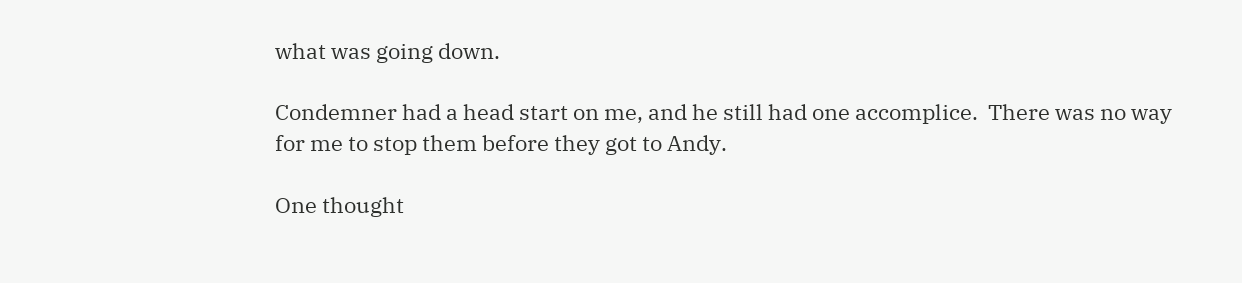what was going down.

Condemner had a head start on me, and he still had one accomplice.  There was no way for me to stop them before they got to Andy.

One thought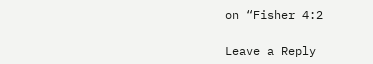on “Fisher 4:2

Leave a Reply